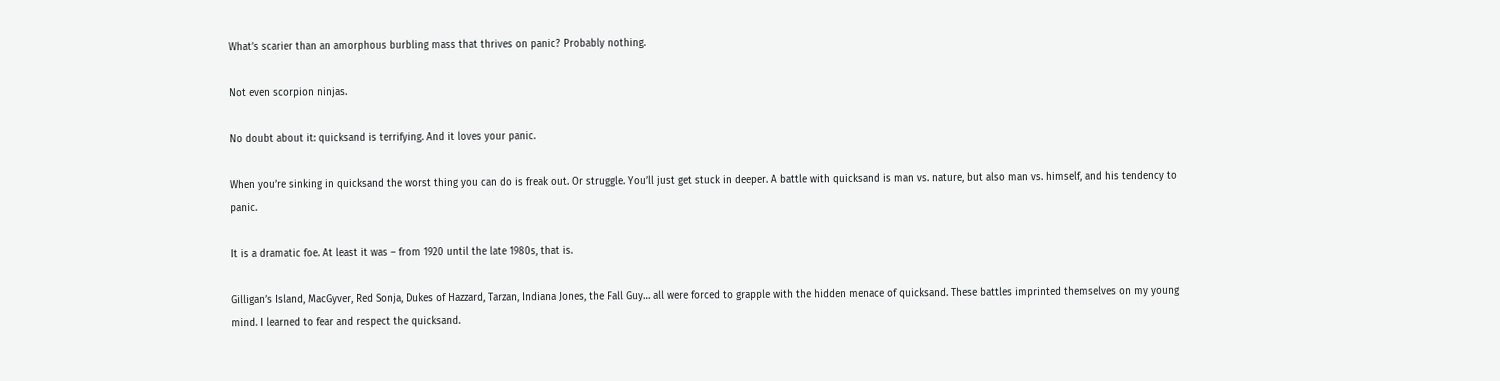What’s scarier than an amorphous burbling mass that thrives on panic? Probably nothing.

Not even scorpion ninjas.

No doubt about it: quicksand is terrifying. And it loves your panic.

When you’re sinking in quicksand the worst thing you can do is freak out. Or struggle. You’ll just get stuck in deeper. A battle with quicksand is man vs. nature, but also man vs. himself, and his tendency to panic.

It is a dramatic foe. At least it was – from 1920 until the late 1980s, that is.

Gilligan’s Island, MacGyver, Red Sonja, Dukes of Hazzard, Tarzan, Indiana Jones, the Fall Guy… all were forced to grapple with the hidden menace of quicksand. These battles imprinted themselves on my young mind. I learned to fear and respect the quicksand.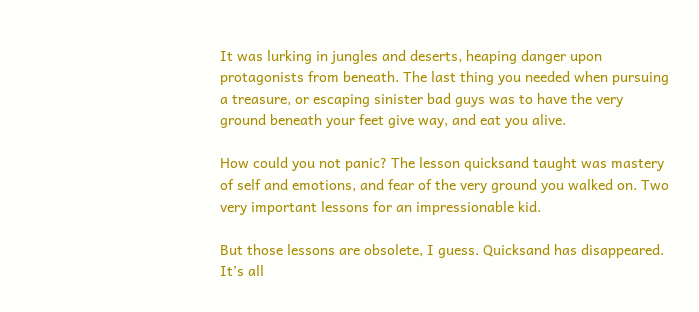It was lurking in jungles and deserts, heaping danger upon protagonists from beneath. The last thing you needed when pursuing a treasure, or escaping sinister bad guys was to have the very ground beneath your feet give way, and eat you alive.

How could you not panic? The lesson quicksand taught was mastery of self and emotions, and fear of the very ground you walked on. Two very important lessons for an impressionable kid.

But those lessons are obsolete, I guess. Quicksand has disappeared. It’s all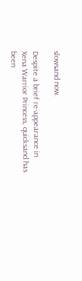slowsand now.

Despite a brief re-appearance in Xena Warrior Princess, quicksand has been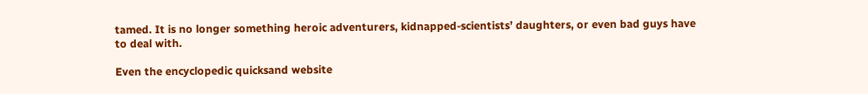tamed. It is no longer something heroic adventurers, kidnapped-scientists’ daughters, or even bad guys have to deal with.

Even the encyclopedic quicksand website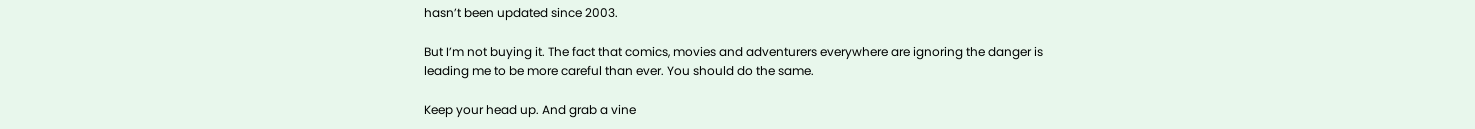hasn’t been updated since 2003.

But I’m not buying it. The fact that comics, movies and adventurers everywhere are ignoring the danger is leading me to be more careful than ever. You should do the same.

Keep your head up. And grab a vine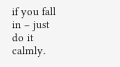if you fall in – just do it calmly.